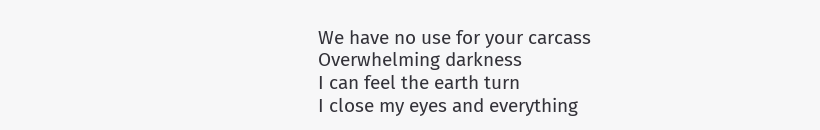We have no use for your carcass
Overwhelming darkness
I can feel the earth turn
I close my eyes and everything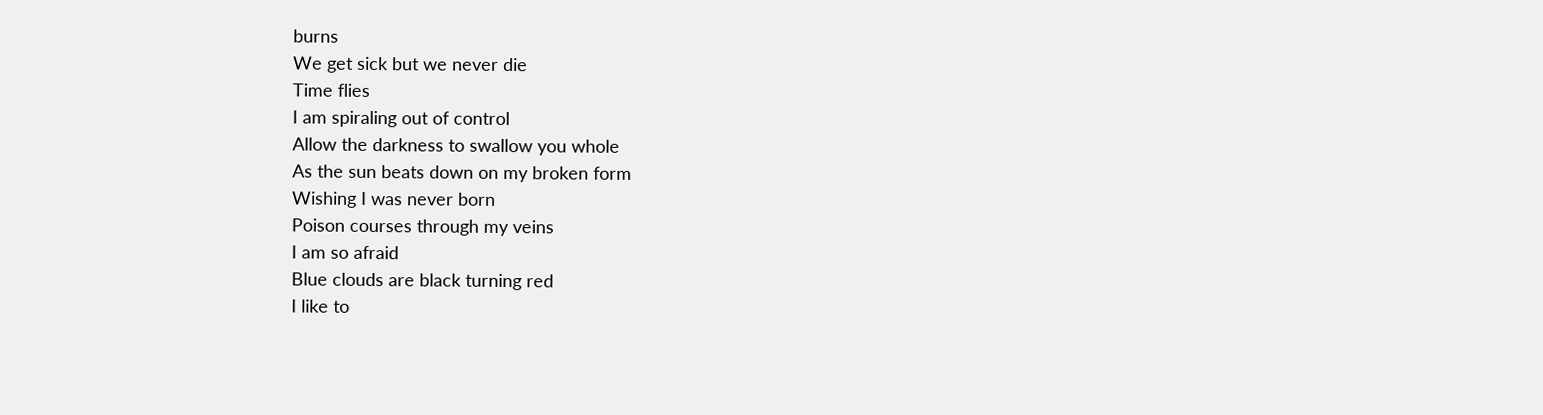burns
We get sick but we never die
Time flies
I am spiraling out of control
Allow the darkness to swallow you whole
As the sun beats down on my broken form
Wishing I was never born
Poison courses through my veins
I am so afraid
Blue clouds are black turning red
I like to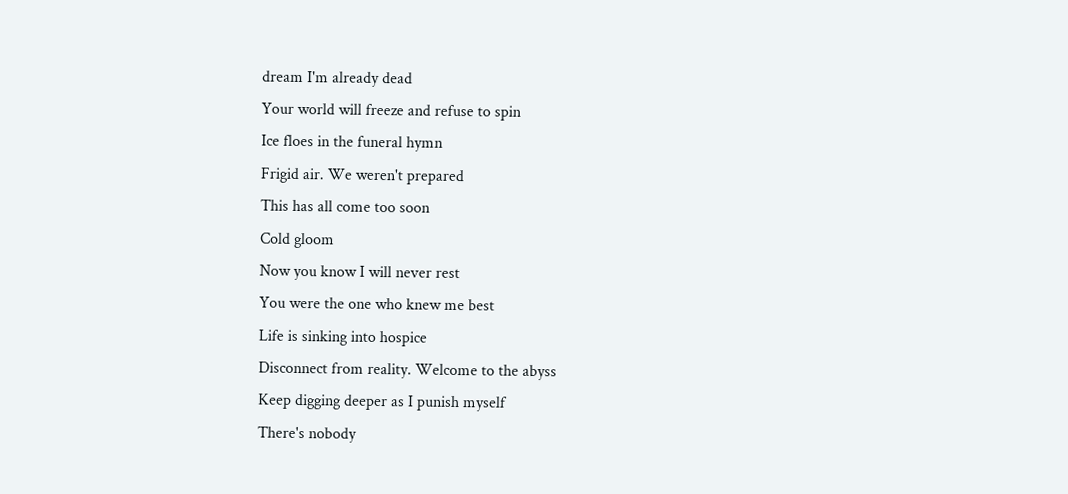dream I'm already dead
Your world will freeze and refuse to spin
Ice floes in the funeral hymn
Frigid air. We weren't prepared
This has all come too soon
Cold gloom
Now you know I will never rest
You were the one who knew me best
Life is sinking into hospice
Disconnect from reality. Welcome to the abyss
Keep digging deeper as I punish myself
There's nobody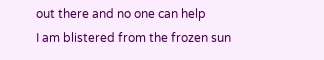out there and no one can help
I am blistered from the frozen sun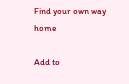Find your own way home

Add to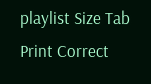playlist Size Tab Print Correct